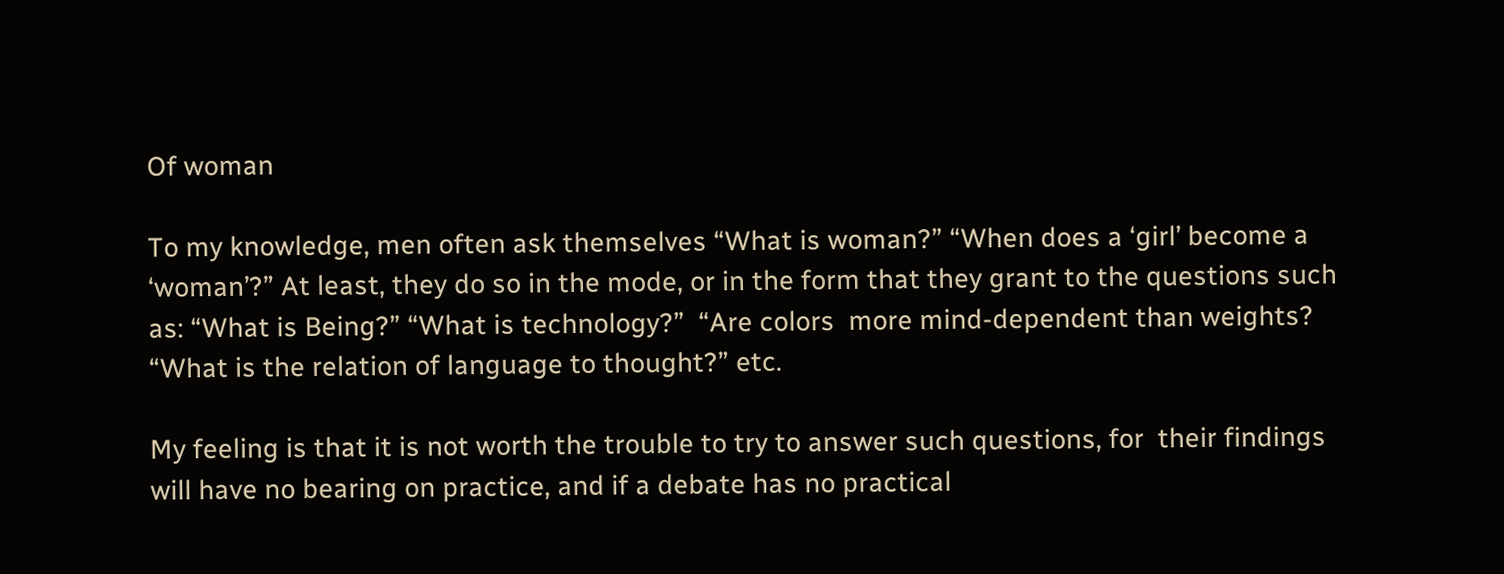Of woman

To my knowledge, men often ask themselves “What is woman?” “When does a ‘girl’ become a ‘woman’?” At least, they do so in the mode, or in the form that they grant to the questions such as: “What is Being?” “What is technology?”  “Are colors  more mind-dependent than weights? “What is the relation of language to thought?” etc.

My feeling is that it is not worth the trouble to try to answer such questions, for  their findings will have no bearing on practice, and if a debate has no practical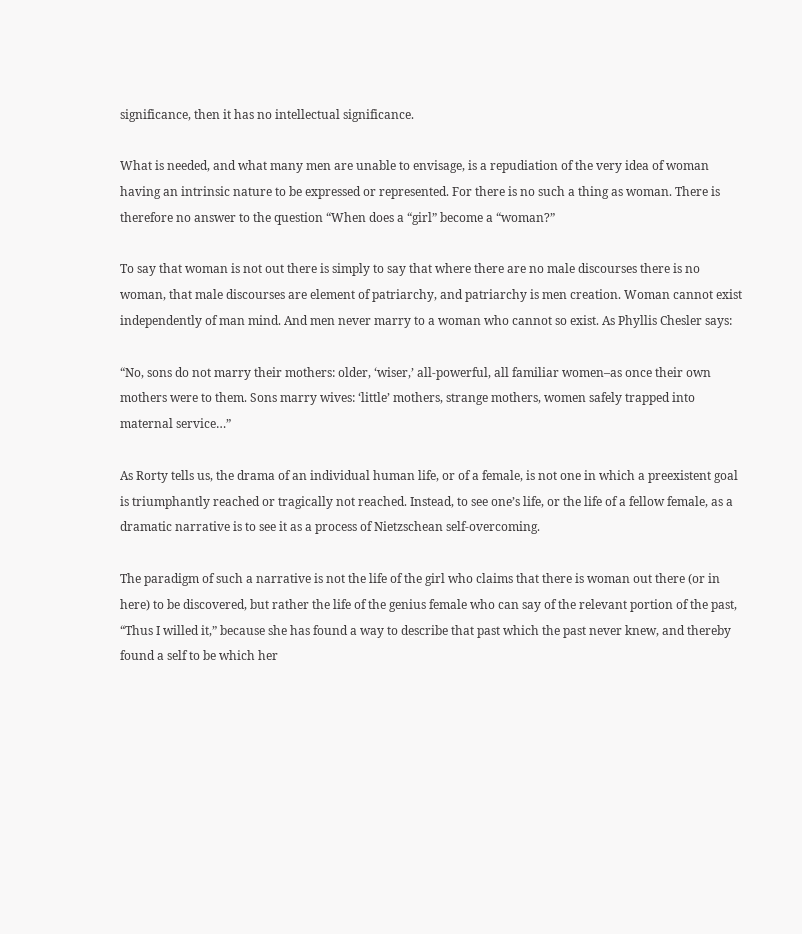significance, then it has no intellectual significance.

What is needed, and what many men are unable to envisage, is a repudiation of the very idea of woman having an intrinsic nature to be expressed or represented. For there is no such a thing as woman. There is therefore no answer to the question “When does a “girl” become a “woman?”

To say that woman is not out there is simply to say that where there are no male discourses there is no woman, that male discourses are element of patriarchy, and patriarchy is men creation. Woman cannot exist independently of man mind. And men never marry to a woman who cannot so exist. As Phyllis Chesler says:

“No, sons do not marry their mothers: older, ‘wiser,’ all-powerful, all familiar women–as once their own mothers were to them. Sons marry wives: ‘little’ mothers, strange mothers, women safely trapped into  maternal service…”

As Rorty tells us, the drama of an individual human life, or of a female, is not one in which a preexistent goal is triumphantly reached or tragically not reached. Instead, to see one’s life, or the life of a fellow female, as a dramatic narrative is to see it as a process of Nietzschean self-overcoming.

The paradigm of such a narrative is not the life of the girl who claims that there is woman out there (or in here) to be discovered, but rather the life of the genius female who can say of the relevant portion of the past, “Thus I willed it,” because she has found a way to describe that past which the past never knew, and thereby found a self to be which her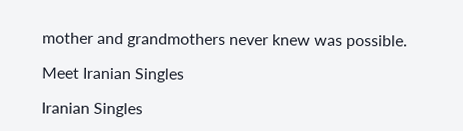mother and grandmothers never knew was possible.

Meet Iranian Singles

Iranian Singles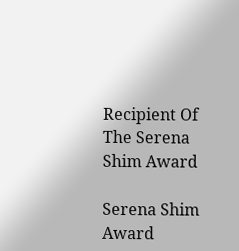Recipient Of The Serena Shim Award

Serena Shim Award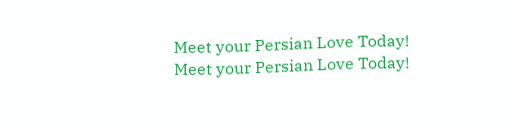Meet your Persian Love Today!
Meet your Persian Love Today!